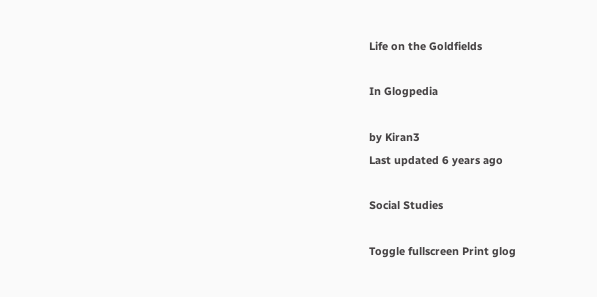Life on the Goldfields

In Glogpedia

by Kiran3
Last updated 6 years ago

Social Studies

Toggle fullscreen Print glog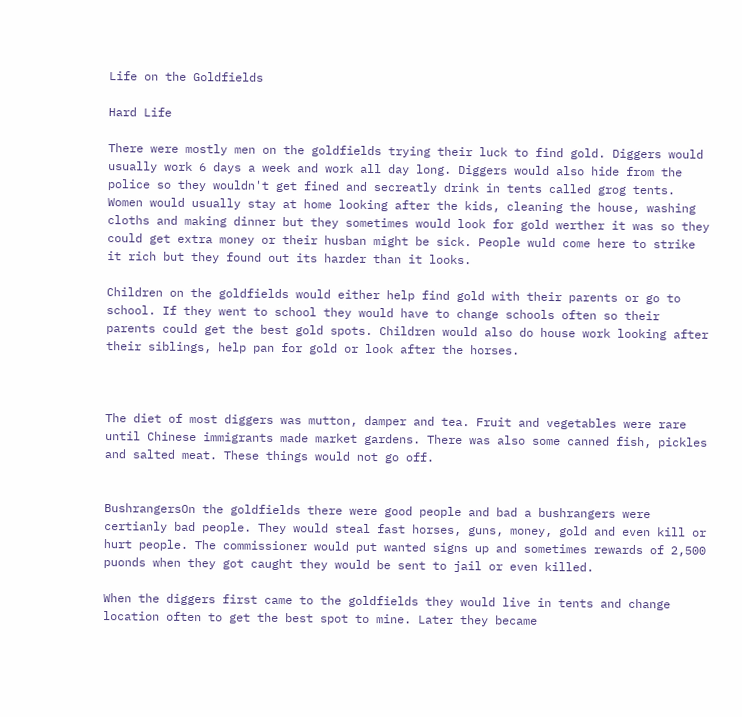Life on the Goldfields

Hard Life

There were mostly men on the goldfields trying their luck to find gold. Diggers would usually work 6 days a week and work all day long. Diggers would also hide from the police so they wouldn't get fined and secreatly drink in tents called grog tents. Women would usually stay at home looking after the kids, cleaning the house, washing cloths and making dinner but they sometimes would look for gold werther it was so they could get extra money or their husban might be sick. People wuld come here to strike it rich but they found out its harder than it looks.

Children on the goldfields would either help find gold with their parents or go to school. If they went to school they would have to change schools often so their parents could get the best gold spots. Children would also do house work looking after their siblings, help pan for gold or look after the horses.



The diet of most diggers was mutton, damper and tea. Fruit and vegetables were rare until Chinese immigrants made market gardens. There was also some canned fish, pickles and salted meat. These things would not go off.


BushrangersOn the goldfields there were good people and bad a bushrangers were certianly bad people. They would steal fast horses, guns, money, gold and even kill or hurt people. The commissioner would put wanted signs up and sometimes rewards of 2,500 puonds when they got caught they would be sent to jail or even killed.

When the diggers first came to the goldfields they would live in tents and change location often to get the best spot to mine. Later they became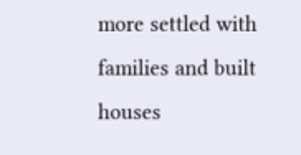more settled with families and built houses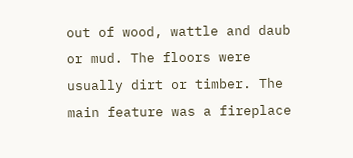out of wood, wattle and daub or mud. The floors were usually dirt or timber. The main feature was a fireplace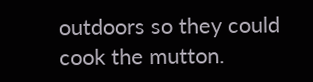outdoors so they could cook the mutton.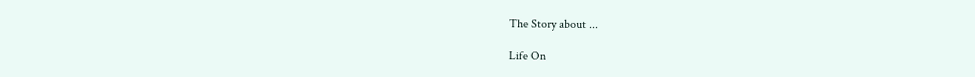The Story about ...

Life On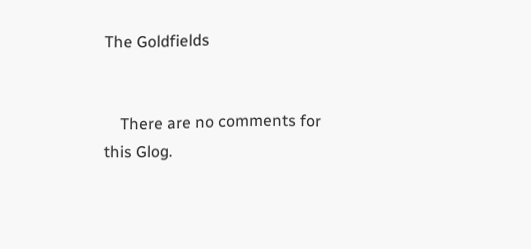The Goldfields


    There are no comments for this Glog.